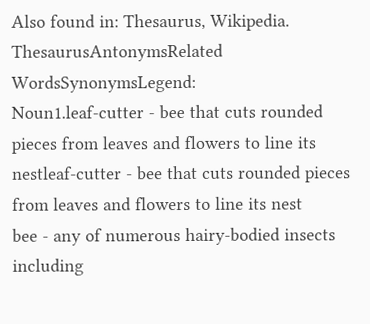Also found in: Thesaurus, Wikipedia.
ThesaurusAntonymsRelated WordsSynonymsLegend:
Noun1.leaf-cutter - bee that cuts rounded pieces from leaves and flowers to line its nestleaf-cutter - bee that cuts rounded pieces from leaves and flowers to line its nest
bee - any of numerous hairy-bodied insects including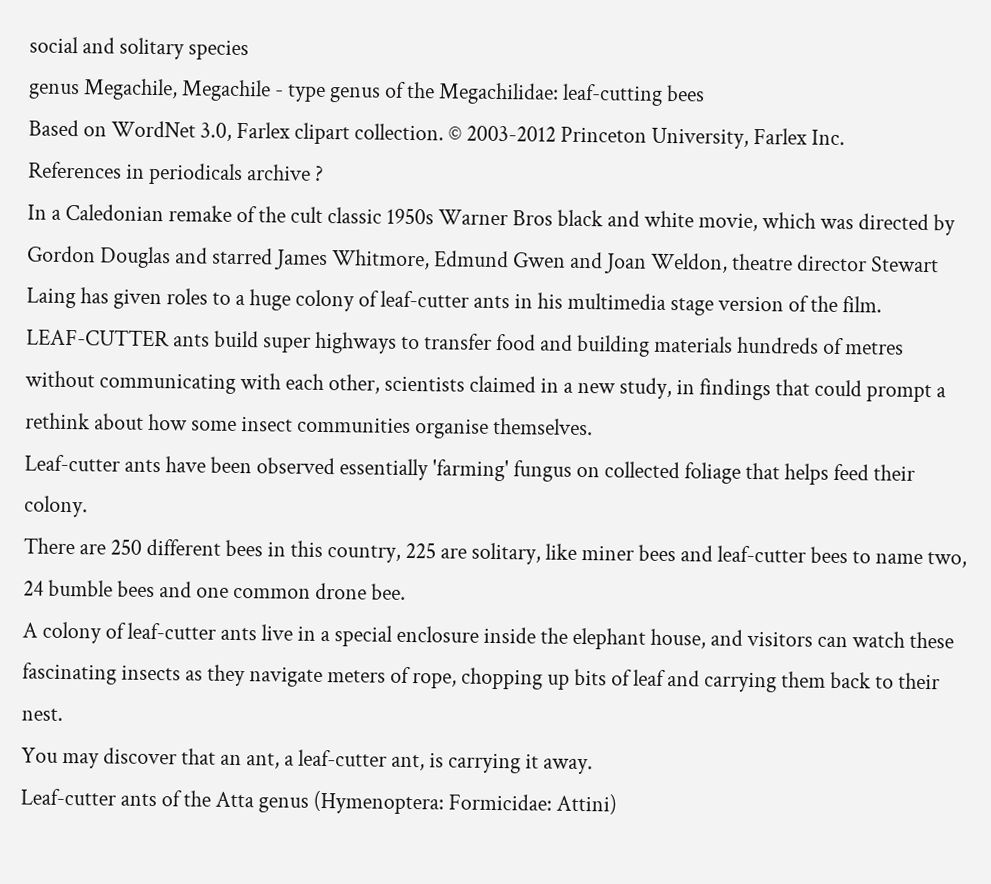social and solitary species
genus Megachile, Megachile - type genus of the Megachilidae: leaf-cutting bees
Based on WordNet 3.0, Farlex clipart collection. © 2003-2012 Princeton University, Farlex Inc.
References in periodicals archive ?
In a Caledonian remake of the cult classic 1950s Warner Bros black and white movie, which was directed by Gordon Douglas and starred James Whitmore, Edmund Gwen and Joan Weldon, theatre director Stewart Laing has given roles to a huge colony of leaf-cutter ants in his multimedia stage version of the film.
LEAF-CUTTER ants build super highways to transfer food and building materials hundreds of metres without communicating with each other, scientists claimed in a new study, in findings that could prompt a rethink about how some insect communities organise themselves.
Leaf-cutter ants have been observed essentially 'farming' fungus on collected foliage that helps feed their colony.
There are 250 different bees in this country, 225 are solitary, like miner bees and leaf-cutter bees to name two, 24 bumble bees and one common drone bee.
A colony of leaf-cutter ants live in a special enclosure inside the elephant house, and visitors can watch these fascinating insects as they navigate meters of rope, chopping up bits of leaf and carrying them back to their nest.
You may discover that an ant, a leaf-cutter ant, is carrying it away.
Leaf-cutter ants of the Atta genus (Hymenoptera: Formicidae: Attini)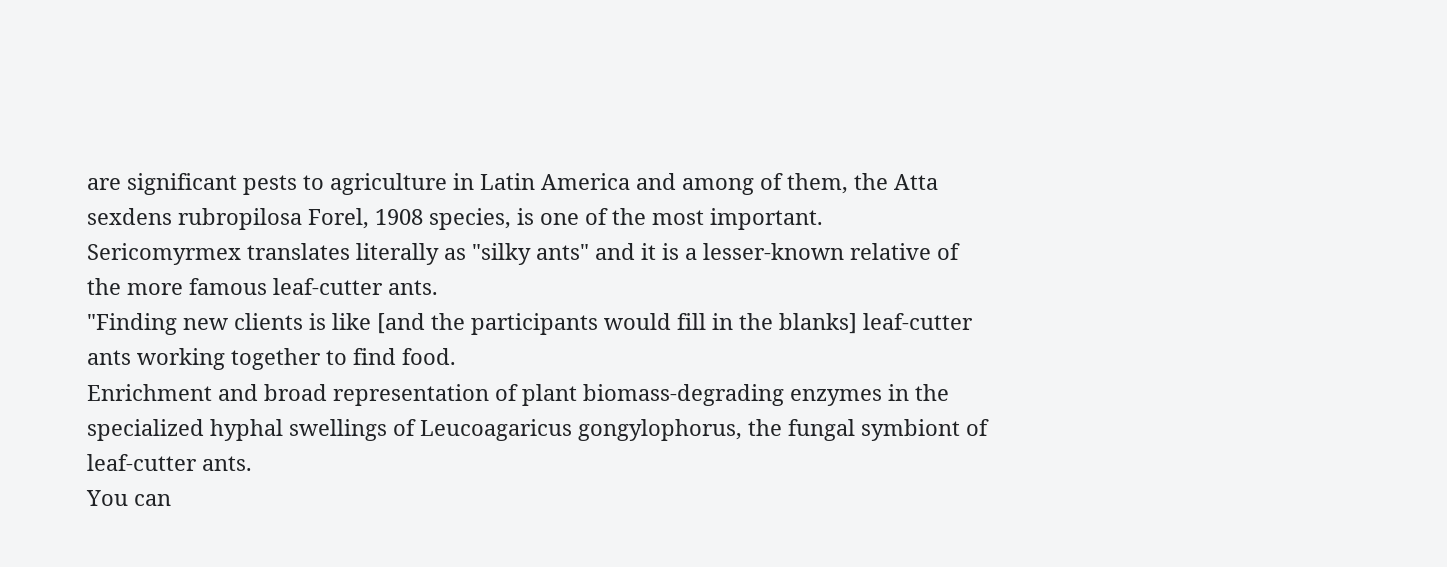are significant pests to agriculture in Latin America and among of them, the Atta sexdens rubropilosa Forel, 1908 species, is one of the most important.
Sericomyrmex translates literally as "silky ants" and it is a lesser-known relative of the more famous leaf-cutter ants.
"Finding new clients is like [and the participants would fill in the blanks] leaf-cutter ants working together to find food.
Enrichment and broad representation of plant biomass-degrading enzymes in the specialized hyphal swellings of Leucoagaricus gongylophorus, the fungal symbiont of leaf-cutter ants.
You can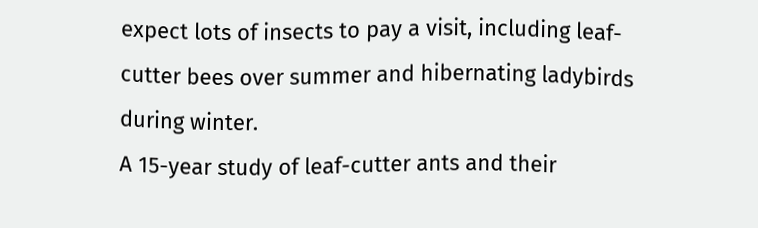expect lots of insects to pay a visit, including leaf-cutter bees over summer and hibernating ladybirds during winter.
A 15-year study of leaf-cutter ants and their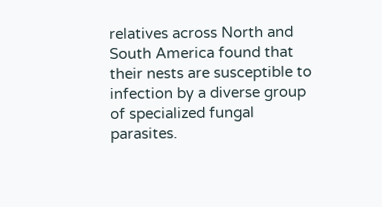relatives across North and South America found that their nests are susceptible to infection by a diverse group of specialized fungal parasites.